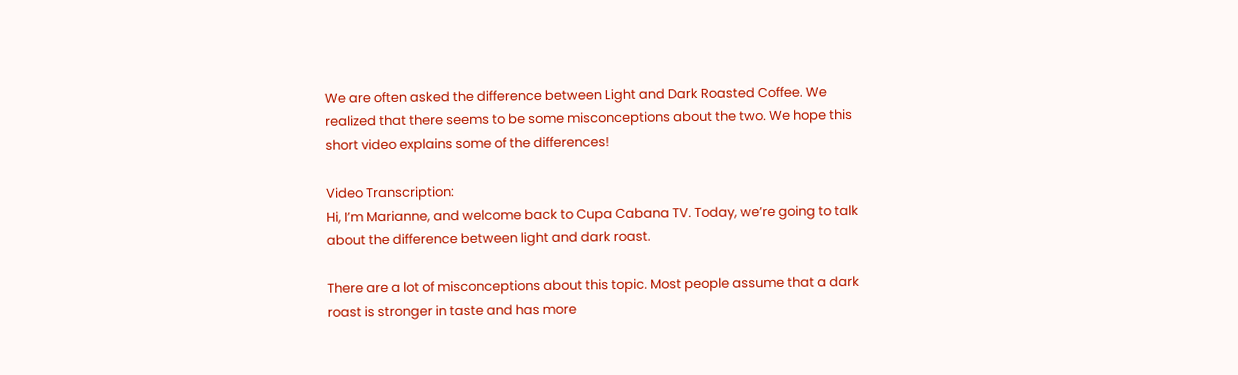We are often asked the difference between Light and Dark Roasted Coffee. We realized that there seems to be some misconceptions about the two. We hope this short video explains some of the differences!

Video Transcription:
Hi, I’m Marianne, and welcome back to Cupa Cabana TV. Today, we’re going to talk about the difference between light and dark roast.

There are a lot of misconceptions about this topic. Most people assume that a dark roast is stronger in taste and has more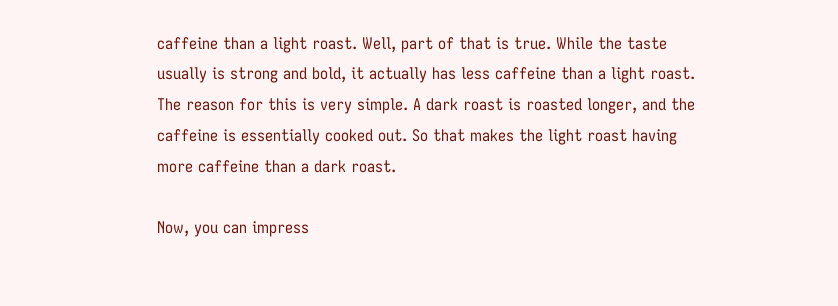caffeine than a light roast. Well, part of that is true. While the taste usually is strong and bold, it actually has less caffeine than a light roast. The reason for this is very simple. A dark roast is roasted longer, and the caffeine is essentially cooked out. So that makes the light roast having more caffeine than a dark roast.

Now, you can impress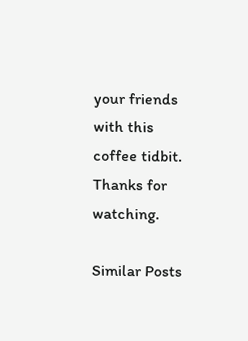your friends with this coffee tidbit. Thanks for watching.

Similar Posts